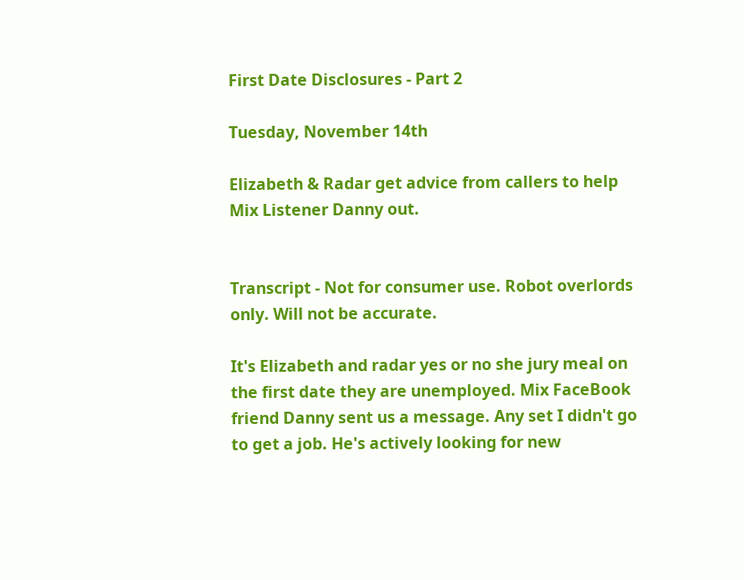First Date Disclosures - Part 2

Tuesday, November 14th

Elizabeth & Radar get advice from callers to help Mix Listener Danny out.


Transcript - Not for consumer use. Robot overlords only. Will not be accurate.

It's Elizabeth and radar yes or no she jury meal on the first date they are unemployed. Mix FaceBook friend Danny sent us a message. Any set I didn't go to get a job. He's actively looking for new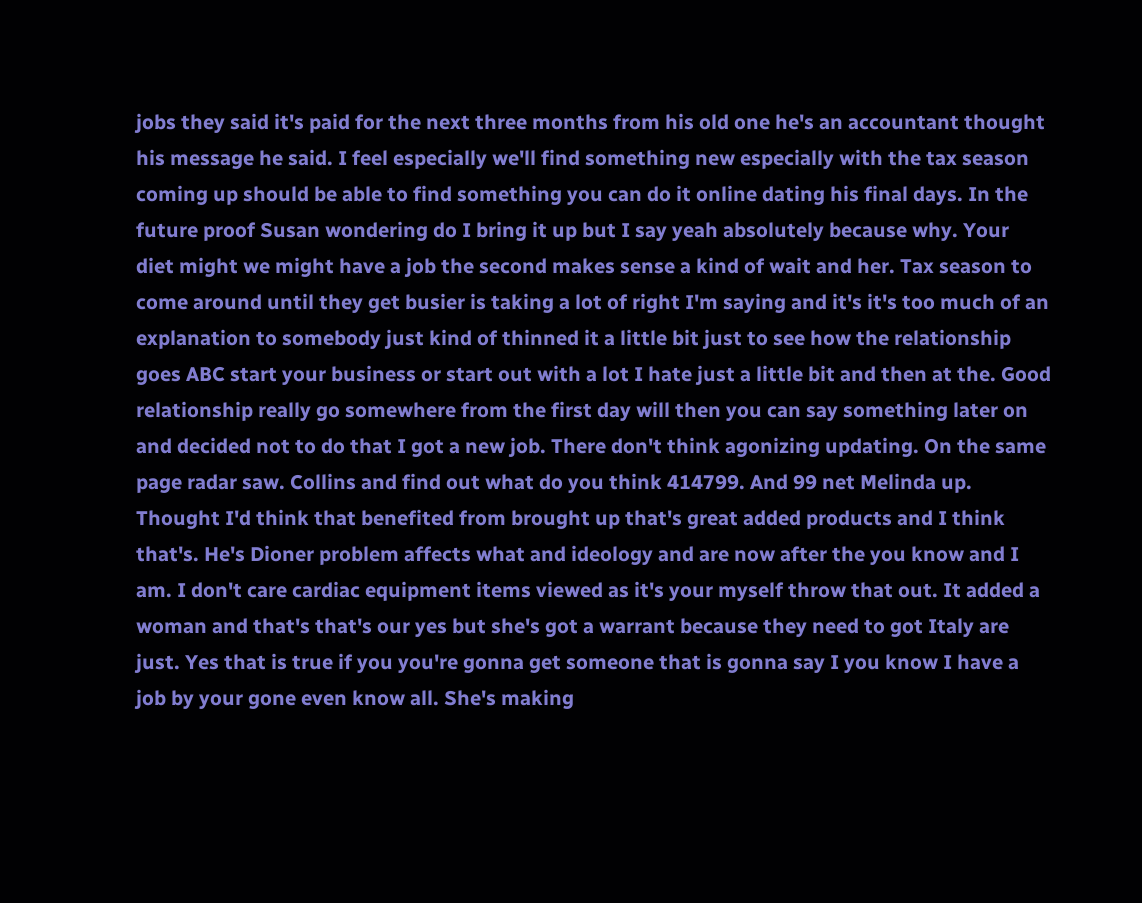jobs they said it's paid for the next three months from his old one he's an accountant thought his message he said. I feel especially we'll find something new especially with the tax season coming up should be able to find something you can do it online dating his final days. In the future proof Susan wondering do I bring it up but I say yeah absolutely because why. Your diet might we might have a job the second makes sense a kind of wait and her. Tax season to come around until they get busier is taking a lot of right I'm saying and it's it's too much of an explanation to somebody just kind of thinned it a little bit just to see how the relationship goes ABC start your business or start out with a lot I hate just a little bit and then at the. Good relationship really go somewhere from the first day will then you can say something later on and decided not to do that I got a new job. There don't think agonizing updating. On the same page radar saw. Collins and find out what do you think 414799. And 99 net Melinda up. Thought I'd think that benefited from brought up that's great added products and I think that's. He's Dioner problem affects what and ideology and are now after the you know and I am. I don't care cardiac equipment items viewed as it's your myself throw that out. It added a woman and that's that's our yes but she's got a warrant because they need to got Italy are just. Yes that is true if you you're gonna get someone that is gonna say I you know I have a job by your gone even know all. She's making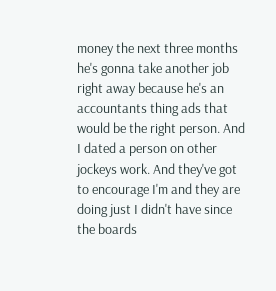money the next three months he's gonna take another job right away because he's an accountants thing ads that would be the right person. And I dated a person on other jockeys work. And they've got to encourage I'm and they are doing just I didn't have since the boards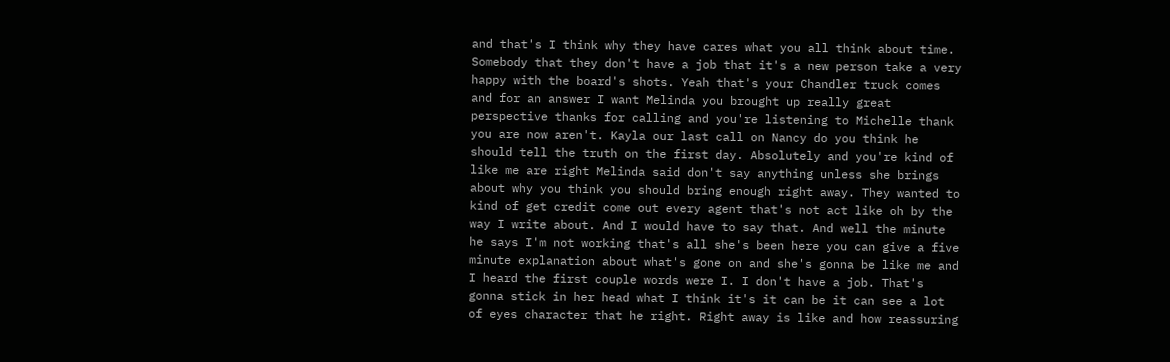and that's I think why they have cares what you all think about time. Somebody that they don't have a job that it's a new person take a very happy with the board's shots. Yeah that's your Chandler truck comes and for an answer I want Melinda you brought up really great perspective thanks for calling and you're listening to Michelle thank you are now aren't. Kayla our last call on Nancy do you think he should tell the truth on the first day. Absolutely and you're kind of like me are right Melinda said don't say anything unless she brings about why you think you should bring enough right away. They wanted to kind of get credit come out every agent that's not act like oh by the way I write about. And I would have to say that. And well the minute he says I'm not working that's all she's been here you can give a five minute explanation about what's gone on and she's gonna be like me and I heard the first couple words were I. I don't have a job. That's gonna stick in her head what I think it's it can be it can see a lot of eyes character that he right. Right away is like and how reassuring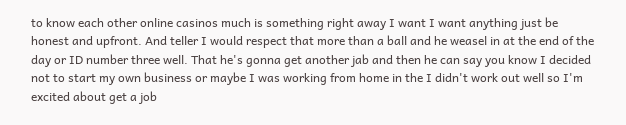to know each other online casinos much is something right away I want I want anything just be honest and upfront. And teller I would respect that more than a ball and he weasel in at the end of the day or ID number three well. That he's gonna get another jab and then he can say you know I decided not to start my own business or maybe I was working from home in the I didn't work out well so I'm excited about get a job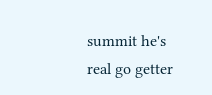summit he's real go getter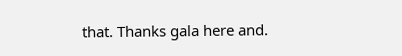that. Thanks gala here and.